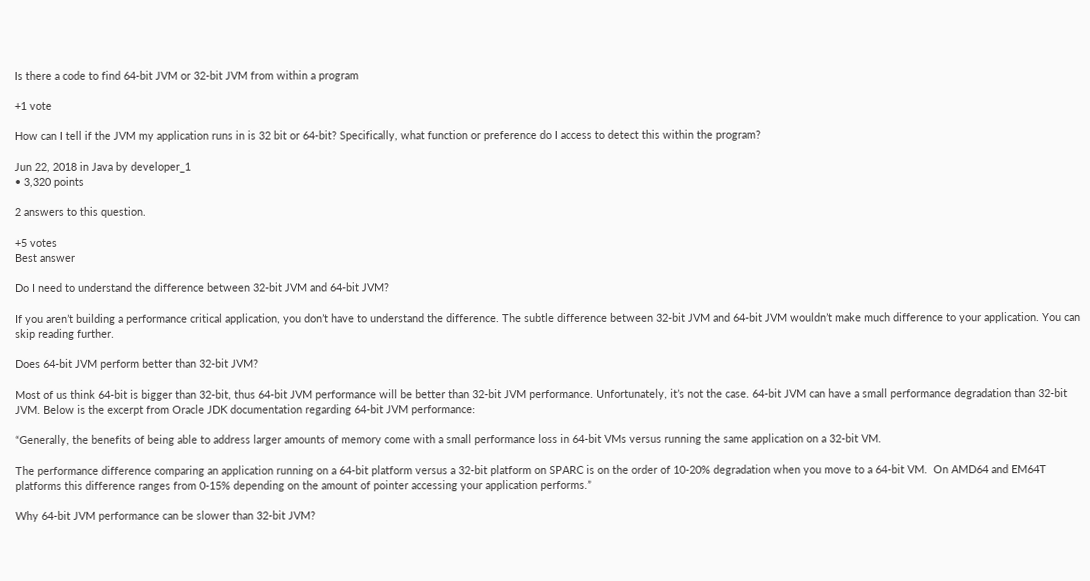Is there a code to find 64-bit JVM or 32-bit JVM from within a program

+1 vote

How can I tell if the JVM my application runs in is 32 bit or 64-bit? Specifically, what function or preference do I access to detect this within the program?

Jun 22, 2018 in Java by developer_1
• 3,320 points

2 answers to this question.

+5 votes
Best answer

Do I need to understand the difference between 32-bit JVM and 64-bit JVM?

If you aren’t building a performance critical application, you don’t have to understand the difference. The subtle difference between 32-bit JVM and 64-bit JVM wouldn’t make much difference to your application. You can skip reading further.

Does 64-bit JVM perform better than 32-bit JVM?

Most of us think 64-bit is bigger than 32-bit, thus 64-bit JVM performance will be better than 32-bit JVM performance. Unfortunately, it’s not the case. 64-bit JVM can have a small performance degradation than 32-bit JVM. Below is the excerpt from Oracle JDK documentation regarding 64-bit JVM performance:

“Generally, the benefits of being able to address larger amounts of memory come with a small performance loss in 64-bit VMs versus running the same application on a 32-bit VM.

The performance difference comparing an application running on a 64-bit platform versus a 32-bit platform on SPARC is on the order of 10-20% degradation when you move to a 64-bit VM.  On AMD64 and EM64T platforms this difference ranges from 0-15% depending on the amount of pointer accessing your application performs.”

Why 64-bit JVM performance can be slower than 32-bit JVM?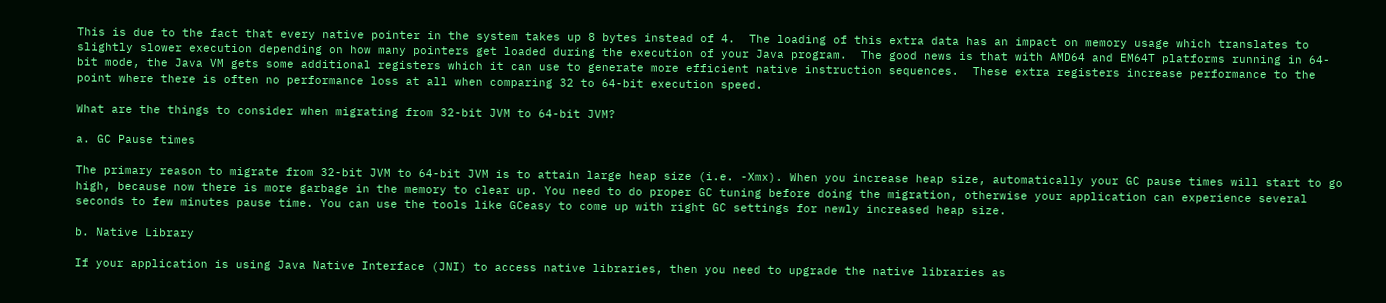This is due to the fact that every native pointer in the system takes up 8 bytes instead of 4.  The loading of this extra data has an impact on memory usage which translates to slightly slower execution depending on how many pointers get loaded during the execution of your Java program.  The good news is that with AMD64 and EM64T platforms running in 64-bit mode, the Java VM gets some additional registers which it can use to generate more efficient native instruction sequences.  These extra registers increase performance to the point where there is often no performance loss at all when comparing 32 to 64-bit execution speed.

What are the things to consider when migrating from 32-bit JVM to 64-bit JVM?

a. GC Pause times

The primary reason to migrate from 32-bit JVM to 64-bit JVM is to attain large heap size (i.e. -Xmx). When you increase heap size, automatically your GC pause times will start to go high, because now there is more garbage in the memory to clear up. You need to do proper GC tuning before doing the migration, otherwise your application can experience several seconds to few minutes pause time. You can use the tools like GCeasy to come up with right GC settings for newly increased heap size.

b. Native Library

If your application is using Java Native Interface (JNI) to access native libraries, then you need to upgrade the native libraries as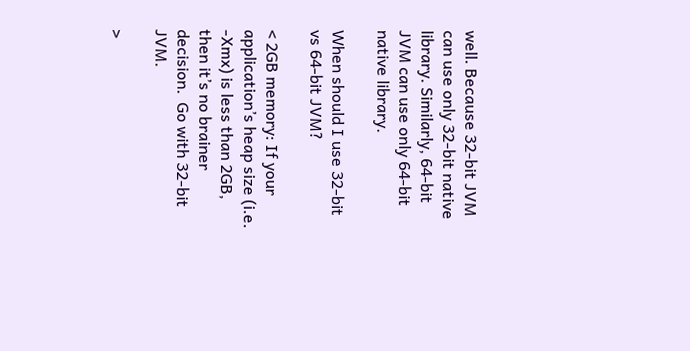well. Because 32-bit JVM can use only 32-bit native library. Similarly, 64-bit JVM can use only 64-bit native library.

When should I use 32-bit vs 64-bit JVM?

< 2GB memory: If your application’s heap size (i.e. -Xmx) is less than 2GB, then it’s no brainer decision.  Go with 32-bit JVM.

>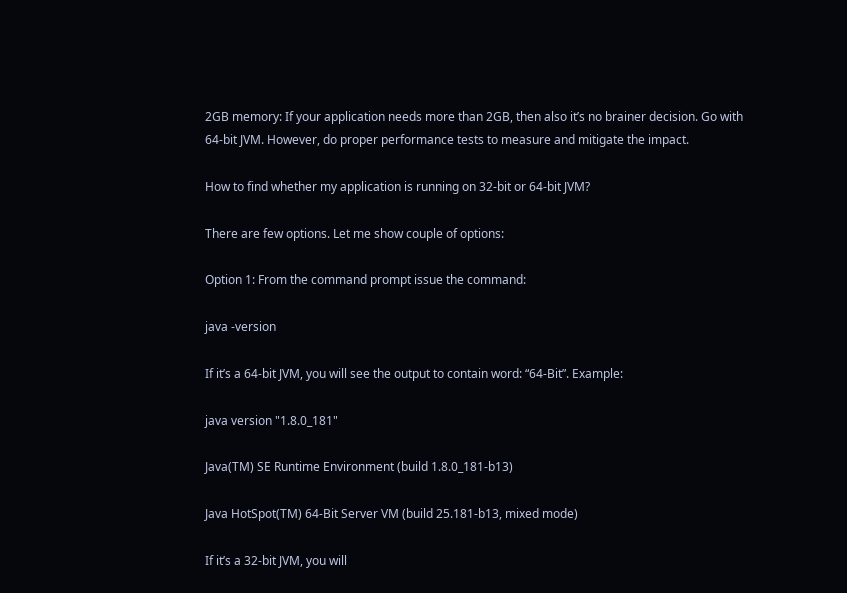2GB memory: If your application needs more than 2GB, then also it’s no brainer decision. Go with 64-bit JVM. However, do proper performance tests to measure and mitigate the impact.

How to find whether my application is running on 32-bit or 64-bit JVM?

There are few options. Let me show couple of options:

Option 1: From the command prompt issue the command:

java -version

If it’s a 64-bit JVM, you will see the output to contain word: “64-Bit”. Example:

java version "1.8.0_181"

Java(TM) SE Runtime Environment (build 1.8.0_181-b13)

Java HotSpot(TM) 64-Bit Server VM (build 25.181-b13, mixed mode)

If it’s a 32-bit JVM, you will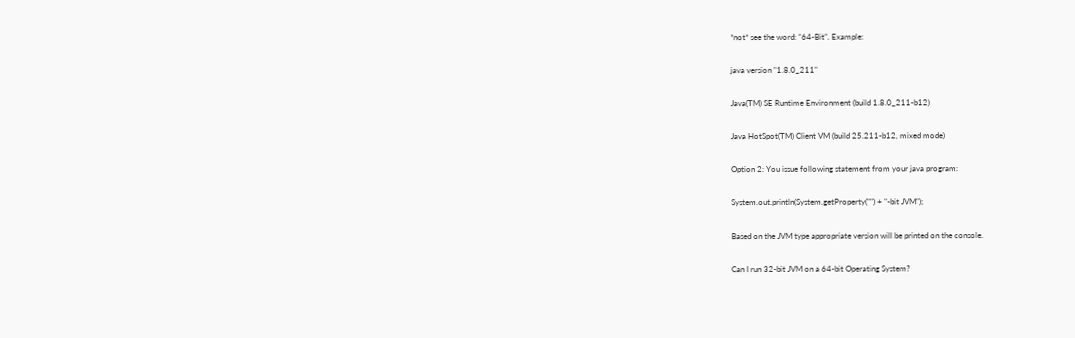*not* see the word: “64-Bit”. Example:

java version "1.8.0_211"

Java(TM) SE Runtime Environment (build 1.8.0_211-b12)

Java HotSpot(TM) Client VM (build 25.211-b12, mixed mode)

Option 2: You issue following statement from your java program:

System.out.println(System.getProperty("") + "-bit JVM");

Based on the JVM type appropriate version will be printed on the console.

Can I run 32-bit JVM on a 64-bit Operating System?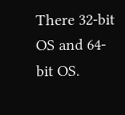There 32-bit OS and 64-bit OS.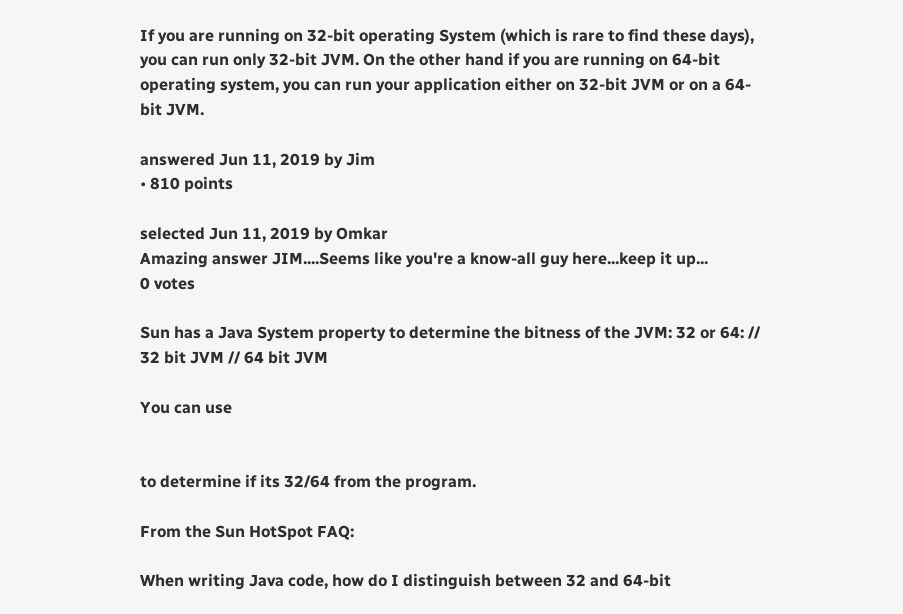If you are running on 32-bit operating System (which is rare to find these days), you can run only 32-bit JVM. On the other hand if you are running on 64-bit operating system, you can run your application either on 32-bit JVM or on a 64-bit JVM.

answered Jun 11, 2019 by Jim
• 810 points

selected Jun 11, 2019 by Omkar
Amazing answer JIM....Seems like you're a know-all guy here...keep it up...
0 votes

Sun has a Java System property to determine the bitness of the JVM: 32 or 64: // 32 bit JVM // 64 bit JVM

You can use


to determine if its 32/64 from the program.

From the Sun HotSpot FAQ:

When writing Java code, how do I distinguish between 32 and 64-bit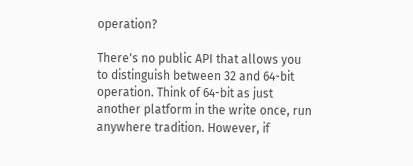operation?

There's no public API that allows you to distinguish between 32 and 64-bit operation. Think of 64-bit as just another platform in the write once, run anywhere tradition. However, if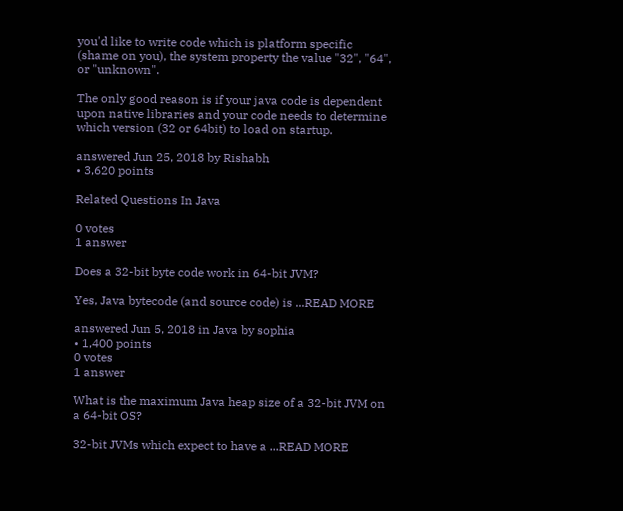you'd like to write code which is platform specific (shame on you), the system property the value "32", "64", or "unknown".

The only good reason is if your java code is dependent upon native libraries and your code needs to determine which version (32 or 64bit) to load on startup.

answered Jun 25, 2018 by Rishabh
• 3,620 points

Related Questions In Java

0 votes
1 answer

Does a 32-bit byte code work in 64-bit JVM?

Yes, Java bytecode (and source code) is ...READ MORE

answered Jun 5, 2018 in Java by sophia
• 1,400 points
0 votes
1 answer

What is the maximum Java heap size of a 32-bit JVM on a 64-bit OS?

32-bit JVMs which expect to have a ...READ MORE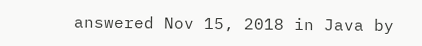answered Nov 15, 2018 in Java by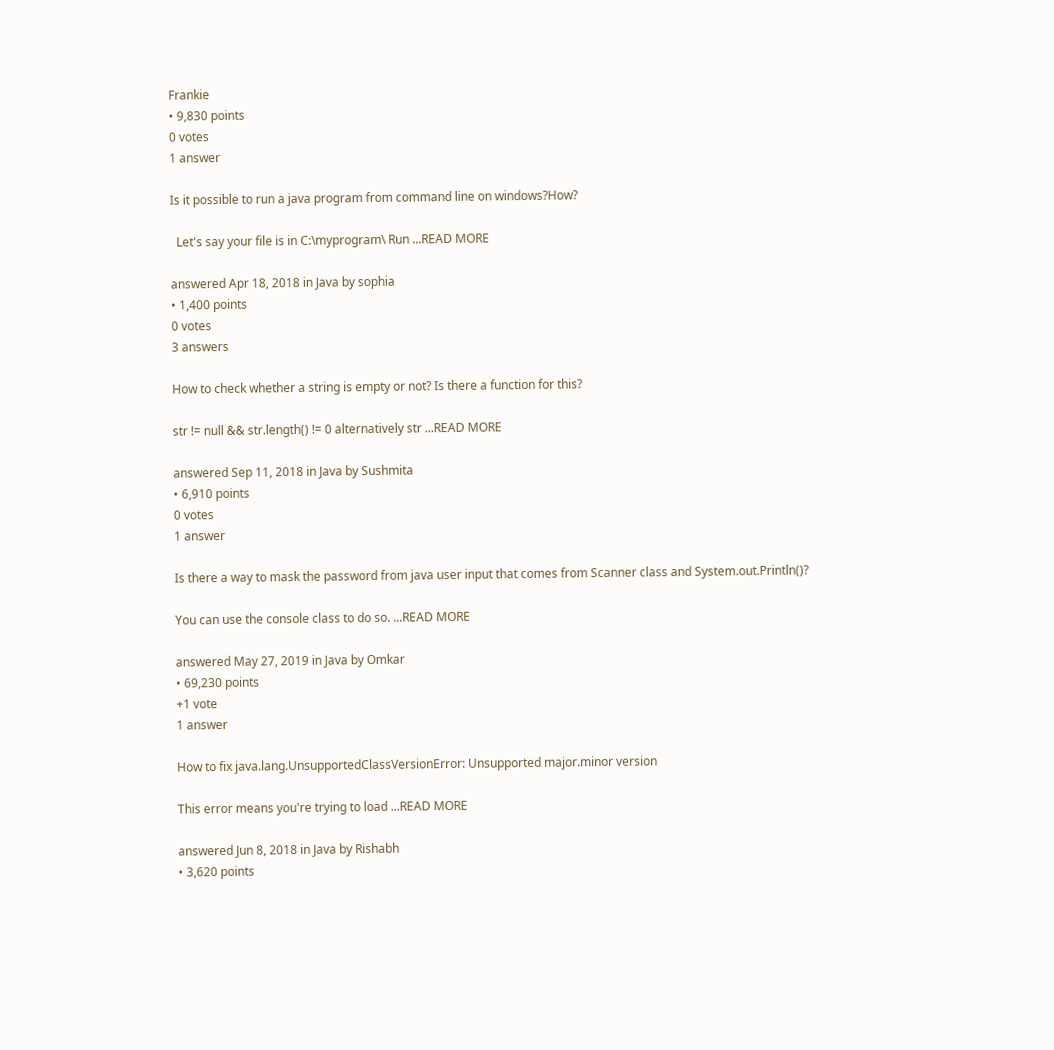Frankie
• 9,830 points
0 votes
1 answer

Is it possible to run a java program from command line on windows?How?

  Let's say your file is in C:\myprogram\ Run ...READ MORE

answered Apr 18, 2018 in Java by sophia
• 1,400 points
0 votes
3 answers

How to check whether a string is empty or not? Is there a function for this?

str != null && str.length() != 0 alternatively str ...READ MORE

answered Sep 11, 2018 in Java by Sushmita
• 6,910 points
0 votes
1 answer

Is there a way to mask the password from java user input that comes from Scanner class and System.out.Println()?

You can use the console class to do so. ...READ MORE

answered May 27, 2019 in Java by Omkar
• 69,230 points
+1 vote
1 answer

How to fix java.lang.UnsupportedClassVersionError: Unsupported major.minor version

This error means you're trying to load ...READ MORE

answered Jun 8, 2018 in Java by Rishabh
• 3,620 points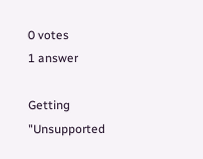0 votes
1 answer

Getting "Unsupported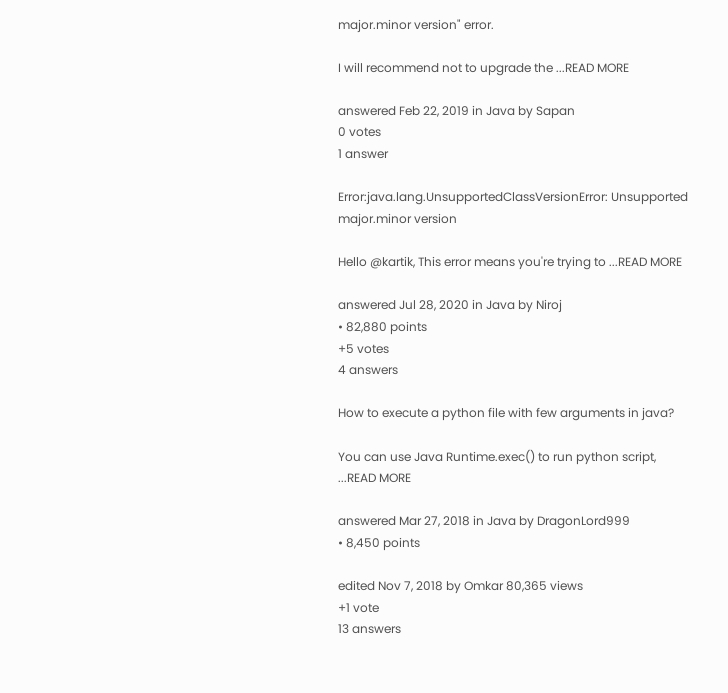major.minor version" error.

I will recommend not to upgrade the ...READ MORE

answered Feb 22, 2019 in Java by Sapan
0 votes
1 answer

Error:java.lang.UnsupportedClassVersionError: Unsupported major.minor version

Hello @kartik, This error means you're trying to ...READ MORE

answered Jul 28, 2020 in Java by Niroj
• 82,880 points
+5 votes
4 answers

How to execute a python file with few arguments in java?

You can use Java Runtime.exec() to run python script, ...READ MORE

answered Mar 27, 2018 in Java by DragonLord999
• 8,450 points

edited Nov 7, 2018 by Omkar 80,365 views
+1 vote
13 answers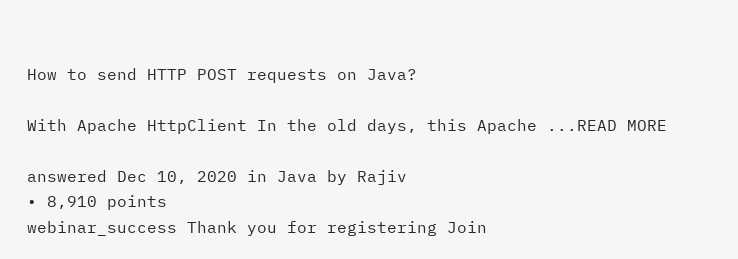How to send HTTP POST requests on Java?

With Apache HttpClient In the old days, this Apache ...READ MORE

answered Dec 10, 2020 in Java by Rajiv
• 8,910 points
webinar_success Thank you for registering Join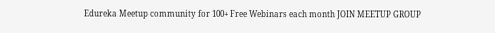Edureka Meetup community for 100+ Free Webinars each month JOIN MEETUP GROUP